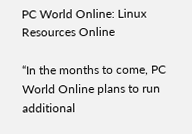PC World Online: Linux Resources Online

“In the months to come, PC World Online plans to run additional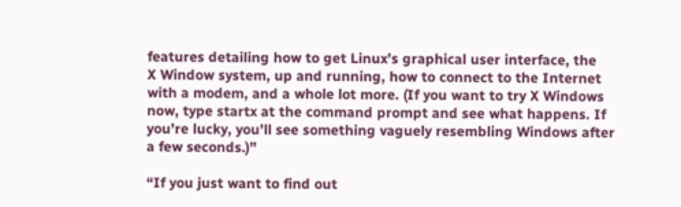features detailing how to get Linux’s graphical user interface, the
X Window system, up and running, how to connect to the Internet
with a modem, and a whole lot more. (If you want to try X Windows
now, type startx at the command prompt and see what happens. If
you’re lucky, you’ll see something vaguely resembling Windows after
a few seconds.)”

“If you just want to find out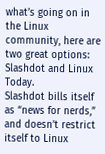what’s going on in the Linux
community, here are two great options: Slashdot and Linux Today.
Slashdot bills itself as “news for nerds,” and doesn’t restrict
itself to Linux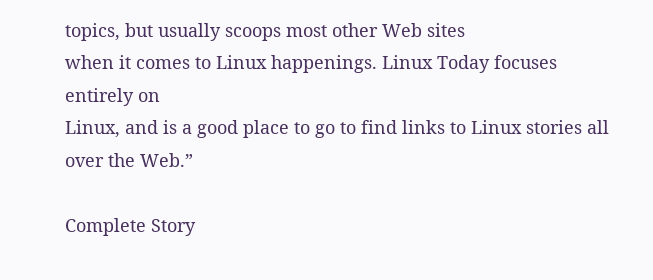topics, but usually scoops most other Web sites
when it comes to Linux happenings. Linux Today focuses entirely on
Linux, and is a good place to go to find links to Linux stories all
over the Web.”

Complete Story